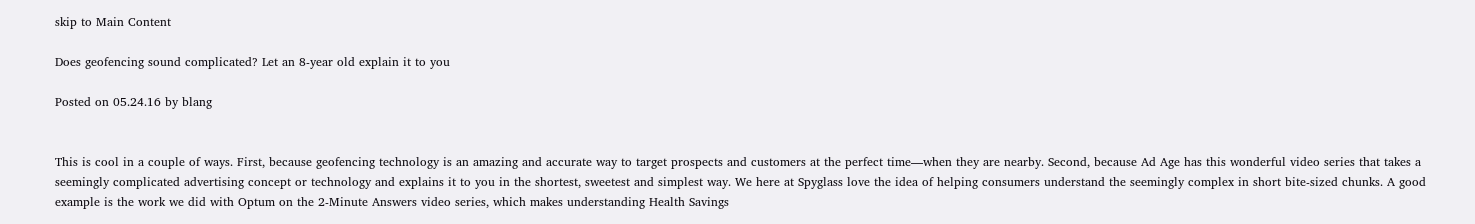skip to Main Content

Does geofencing sound complicated? Let an 8-year old explain it to you

Posted on 05.24.16 by blang


This is cool in a couple of ways. First, because geofencing technology is an amazing and accurate way to target prospects and customers at the perfect time—when they are nearby. Second, because Ad Age has this wonderful video series that takes a seemingly complicated advertising concept or technology and explains it to you in the shortest, sweetest and simplest way. We here at Spyglass love the idea of helping consumers understand the seemingly complex in short bite-sized chunks. A good example is the work we did with Optum on the 2-Minute Answers video series, which makes understanding Health Savings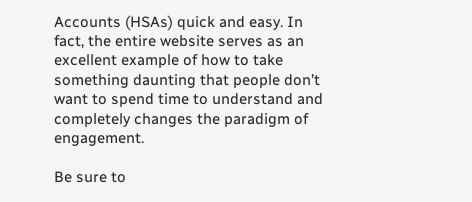Accounts (HSAs) quick and easy. In fact, the entire website serves as an excellent example of how to take something daunting that people don’t want to spend time to understand and completely changes the paradigm of engagement.

Be sure to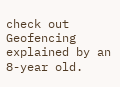check out Geofencing explained by an 8-year old.